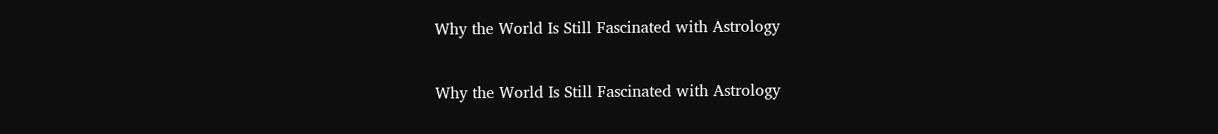Why the World Is Still Fascinated with Astrology

Why the World Is Still Fascinated with Astrology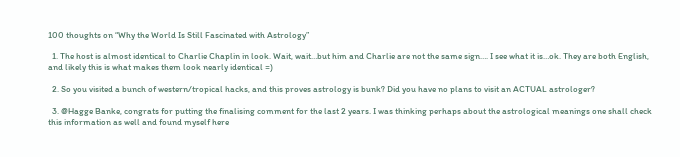100 thoughts on “Why the World Is Still Fascinated with Astrology”

  1. The host is almost identical to Charlie Chaplin in look. Wait, wait…but him and Charlie are not the same sign…. I see what it is…ok. They are both English, and likely this is what makes them look nearly identical =)

  2. So you visited a bunch of western/tropical hacks, and this proves astrology is bunk? Did you have no plans to visit an ACTUAL astrologer?

  3. @Hagge Banke, congrats for putting the finalising comment for the last 2 years. I was thinking perhaps about the astrological meanings one shall check this information as well and found myself here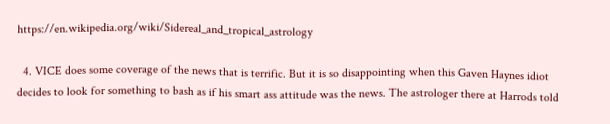https://en.wikipedia.org/wiki/Sidereal_and_tropical_astrology

  4. VICE does some coverage of the news that is terrific. But it is so disappointing when this Gaven Haynes idiot decides to look for something to bash as if his smart ass attitude was the news. The astrologer there at Harrods told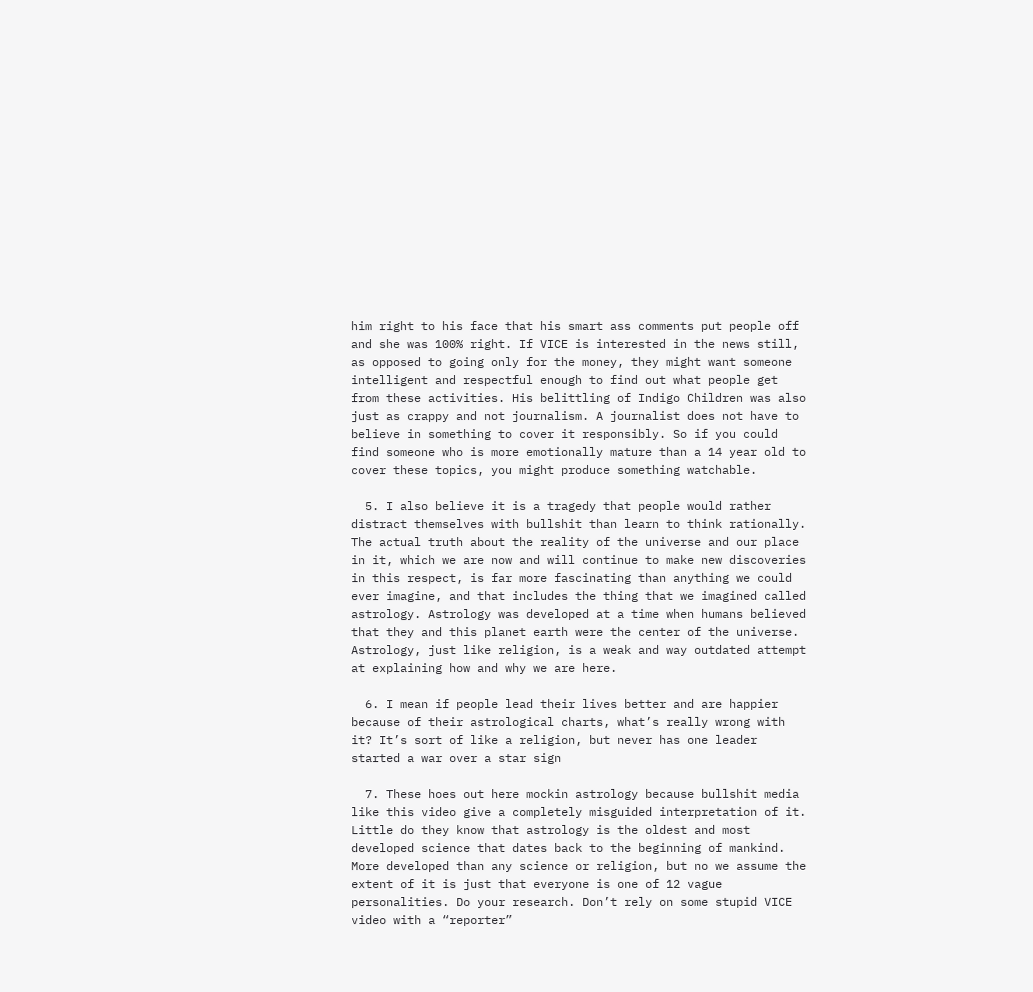him right to his face that his smart ass comments put people off and she was 100% right. If VICE is interested in the news still, as opposed to going only for the money, they might want someone intelligent and respectful enough to find out what people get from these activities. His belittling of Indigo Children was also just as crappy and not journalism. A journalist does not have to believe in something to cover it responsibly. So if you could find someone who is more emotionally mature than a 14 year old to cover these topics, you might produce something watchable.

  5. I also believe it is a tragedy that people would rather distract themselves with bullshit than learn to think rationally. The actual truth about the reality of the universe and our place in it, which we are now and will continue to make new discoveries in this respect, is far more fascinating than anything we could ever imagine, and that includes the thing that we imagined called astrology. Astrology was developed at a time when humans believed that they and this planet earth were the center of the universe. Astrology, just like religion, is a weak and way outdated attempt at explaining how and why we are here.

  6. I mean if people lead their lives better and are happier because of their astrological charts, what’s really wrong with it? It’s sort of like a religion, but never has one leader started a war over a star sign

  7. These hoes out here mockin astrology because bullshit media like this video give a completely misguided interpretation of it. Little do they know that astrology is the oldest and most developed science that dates back to the beginning of mankind. More developed than any science or religion, but no we assume the extent of it is just that everyone is one of 12 vague personalities. Do your research. Don’t rely on some stupid VICE video with a “reporter”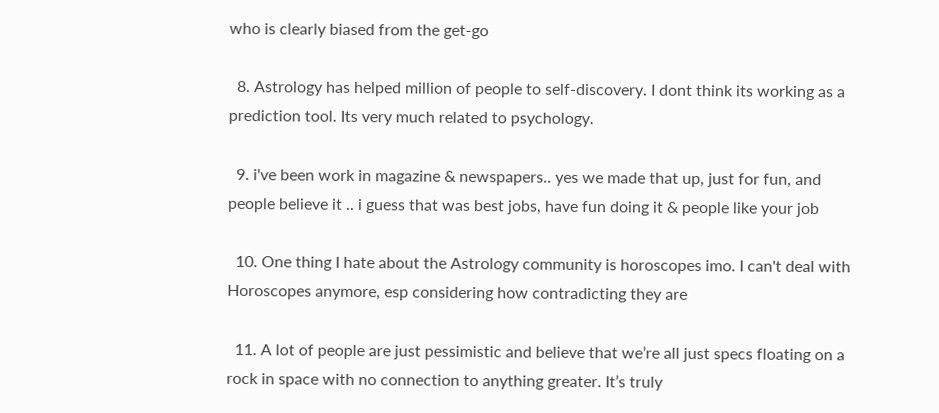who is clearly biased from the get-go

  8. Astrology has helped million of people to self-discovery. I dont think its working as a prediction tool. Its very much related to psychology.

  9. i've been work in magazine & newspapers.. yes we made that up, just for fun, and people believe it .. i guess that was best jobs, have fun doing it & people like your job

  10. One thing I hate about the Astrology community is horoscopes imo. I can't deal with Horoscopes anymore, esp considering how contradicting they are

  11. A lot of people are just pessimistic and believe that we’re all just specs floating on a rock in space with no connection to anything greater. It’s truly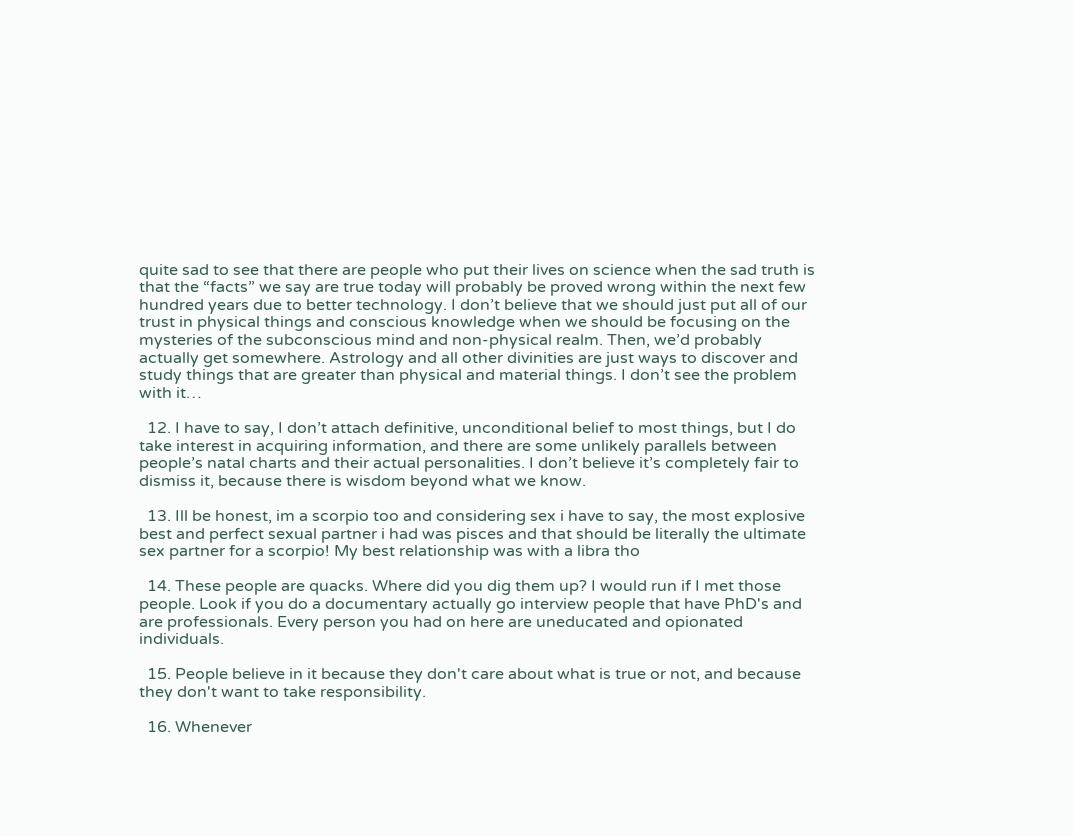quite sad to see that there are people who put their lives on science when the sad truth is that the “facts” we say are true today will probably be proved wrong within the next few hundred years due to better technology. I don’t believe that we should just put all of our trust in physical things and conscious knowledge when we should be focusing on the mysteries of the subconscious mind and non-physical realm. Then, we’d probably actually get somewhere. Astrology and all other divinities are just ways to discover and study things that are greater than physical and material things. I don’t see the problem with it…

  12. I have to say, I don’t attach definitive, unconditional belief to most things, but I do take interest in acquiring information, and there are some unlikely parallels between people’s natal charts and their actual personalities. I don’t believe it’s completely fair to dismiss it, because there is wisdom beyond what we know.

  13. Ill be honest, im a scorpio too and considering sex i have to say, the most explosive best and perfect sexual partner i had was pisces and that should be literally the ultimate sex partner for a scorpio! My best relationship was with a libra tho

  14. These people are quacks. Where did you dig them up? I would run if I met those people. Look if you do a documentary actually go interview people that have PhD's and are professionals. Every person you had on here are uneducated and opionated individuals.

  15. People believe in it because they don't care about what is true or not, and because they don't want to take responsibility.

  16. Whenever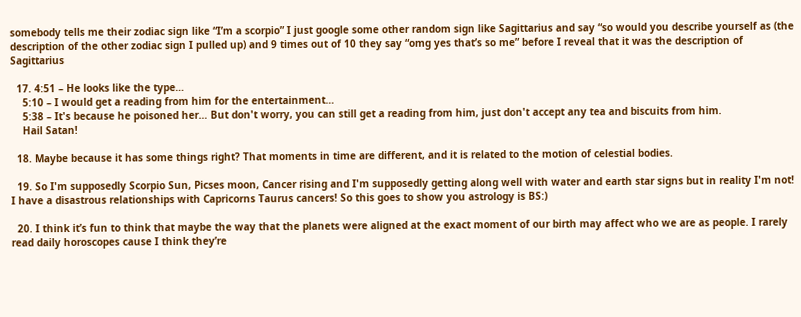somebody tells me their zodiac sign like “I’m a scorpio” I just google some other random sign like Sagittarius and say “so would you describe yourself as (the description of the other zodiac sign I pulled up) and 9 times out of 10 they say “omg yes that’s so me” before I reveal that it was the description of Sagittarius

  17. 4:51 – He looks like the type…
    5:10 – I would get a reading from him for the entertainment…
    5:38 – It's because he poisoned her… But don't worry, you can still get a reading from him, just don't accept any tea and biscuits from him.
    Hail Satan!

  18. Maybe because it has some things right? That moments in time are different, and it is related to the motion of celestial bodies.

  19. So I'm supposedly Scorpio Sun, Picses moon, Cancer rising and I'm supposedly getting along well with water and earth star signs but in reality I'm not! I have a disastrous relationships with Capricorns Taurus cancers! So this goes to show you astrology is BS:)

  20. I think it’s fun to think that maybe the way that the planets were aligned at the exact moment of our birth may affect who we are as people. I rarely read daily horoscopes cause I think they’re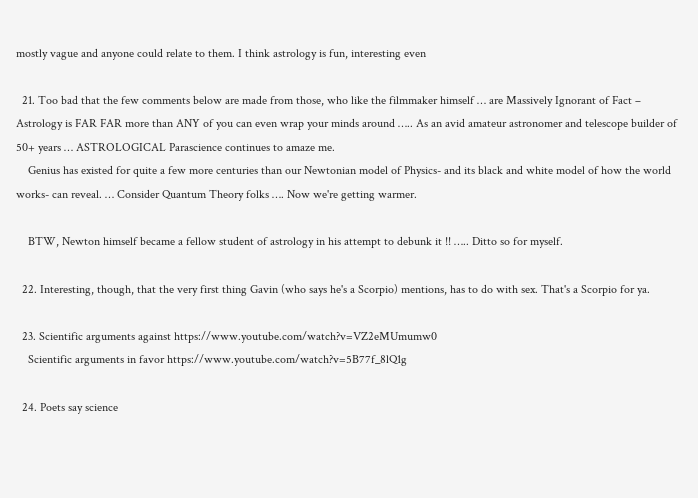mostly vague and anyone could relate to them. I think astrology is fun, interesting even

  21. Too bad that the few comments below are made from those, who like the filmmaker himself … are Massively Ignorant of Fact – Astrology is FAR FAR more than ANY of you can even wrap your minds around ….. As an avid amateur astronomer and telescope builder of 50+ years … ASTROLOGICAL Parascience continues to amaze me.
    Genius has existed for quite a few more centuries than our Newtonian model of Physics- and its black and white model of how the world works- can reveal. … Consider Quantum Theory folks …. Now we're getting warmer.

    BTW, Newton himself became a fellow student of astrology in his attempt to debunk it !! ….. Ditto so for myself.

  22. Interesting, though, that the very first thing Gavin (who says he's a Scorpio) mentions, has to do with sex. That's a Scorpio for ya.

  23. Scientific arguments against https://www.youtube.com/watch?v=VZ2eMUmumw0
    Scientific arguments in favor https://www.youtube.com/watch?v=5B77f_8lQ1g

  24. Poets say science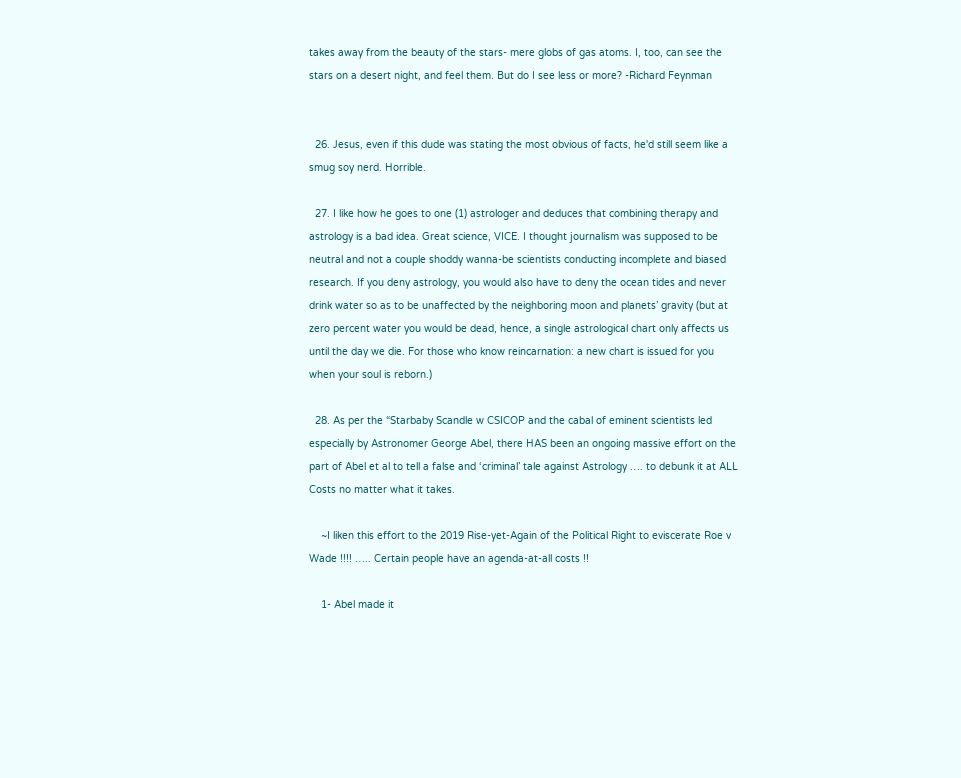takes away from the beauty of the stars- mere globs of gas atoms. I, too, can see the stars on a desert night, and feel them. But do I see less or more? -Richard Feynman


  26. Jesus, even if this dude was stating the most obvious of facts, he'd still seem like a smug soy nerd. Horrible.

  27. I like how he goes to one (1) astrologer and deduces that combining therapy and astrology is a bad idea. Great science, VICE. I thought journalism was supposed to be neutral and not a couple shoddy wanna-be scientists conducting incomplete and biased research. If you deny astrology, you would also have to deny the ocean tides and never drink water so as to be unaffected by the neighboring moon and planets’ gravity (but at zero percent water you would be dead, hence, a single astrological chart only affects us until the day we die. For those who know reincarnation: a new chart is issued for you when your soul is reborn.)

  28. As per the “Starbaby Scandle w CSICOP and the cabal of eminent scientists led especially by Astronomer George Abel, there HAS been an ongoing massive effort on the part of Abel et al to tell a false and ‘criminal’ tale against Astrology …. to debunk it at ALL Costs no matter what it takes.

    ~I liken this effort to the 2019 Rise-yet-Again of the Political Right to eviscerate Roe v Wade !!!! ….. Certain people have an agenda-at-all costs !!

    1- Abel made it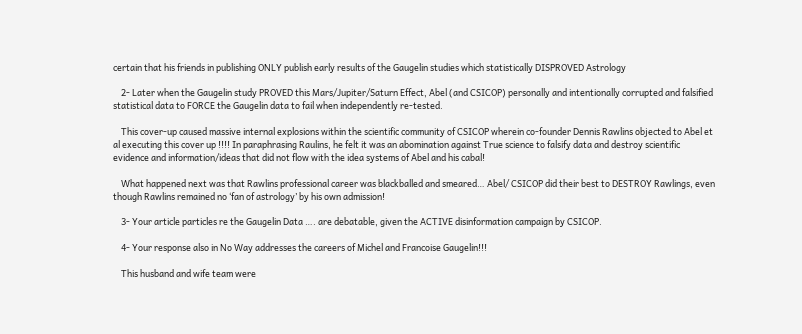certain that his friends in publishing ONLY publish early results of the Gaugelin studies which statistically DISPROVED Astrology

    2- Later when the Gaugelin study PROVED this Mars/Jupiter/Saturn Effect, Abel (and CSICOP) personally and intentionally corrupted and falsified statistical data to FORCE the Gaugelin data to fail when independently re-tested.

    This cover-up caused massive internal explosions within the scientific community of CSICOP wherein co-founder Dennis Rawlins objected to Abel et al executing this cover up !!!! In paraphrasing Raulins, he felt it was an abomination against True science to falsify data and destroy scientific evidence and information/ideas that did not flow with the idea systems of Abel and his cabal!

    What happened next was that Rawlins professional career was blackballed and smeared… Abel/ CSICOP did their best to DESTROY Rawlings, even though Rawlins remained no ‘fan of astrology’ by his own admission!

    3- Your article particles re the Gaugelin Data …. are debatable, given the ACTIVE disinformation campaign by CSICOP.

    4- Your response also in No Way addresses the careers of Michel and Francoise Gaugelin!!!

    This husband and wife team were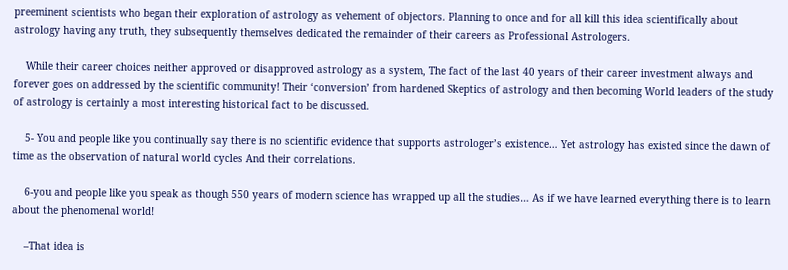preeminent scientists who began their exploration of astrology as vehement of objectors. Planning to once and for all kill this idea scientifically about astrology having any truth, they subsequently themselves dedicated the remainder of their careers as Professional Astrologers.

    While their career choices neither approved or disapproved astrology as a system, The fact of the last 40 years of their career investment always and forever goes on addressed by the scientific community! Their ‘conversion’ from hardened Skeptics of astrology and then becoming World leaders of the study of astrology is certainly a most interesting historical fact to be discussed.

    5- You and people like you continually say there is no scientific evidence that supports astrologer’s existence… Yet astrology has existed since the dawn of time as the observation of natural world cycles And their correlations.

    6-you and people like you speak as though 550 years of modern science has wrapped up all the studies… As if we have learned everything there is to learn about the phenomenal world!

    –That idea is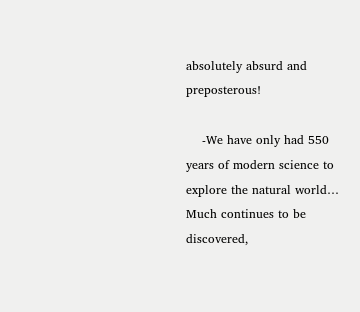absolutely absurd and preposterous!

    -We have only had 550 years of modern science to explore the natural world… Much continues to be discovered,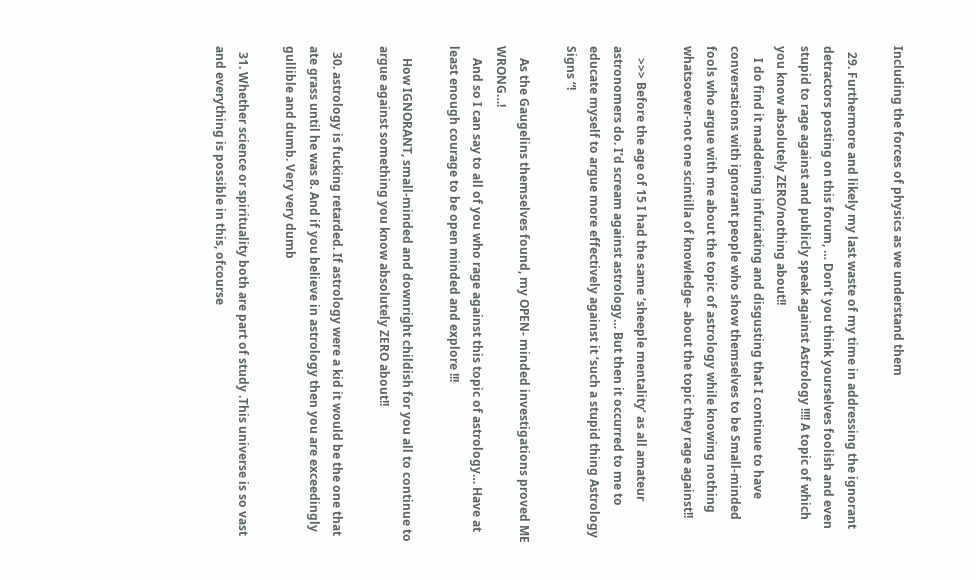Including the forces of physics as we understand them

  29. Furthermore and likely my last waste of my time in addressing the ignorant detractors posting on this forum, … Don’t you think yourselves foolish and even stupid to rage against and publicly speak against Astrology !!!! A topic of which you know absolutely ZERO/nothing about!!
    I do find it maddening infuriating and disgusting that I continue to have conversations with ignorant people who show themselves to be Small-minded fools who argue with me about the topic of astrology while knowing nothing whatsoever-not one scintilla of knowledge- about the topic they rage against!!

    >>> Before the age of 15 I had the same ‘sheeple mentality’ as all amateur astronomers do. I’d scream against astrology… But then it occurred to me to educate myself to argue more effectively against it ‘such a stupid thing Astrology Signs “!

    As the Gaugelins themselves found, my OPEN- minded investigations proved ME WRONG…!
    And so I can say to all of you who rage against this topic of astrology… Have at least enough courage to be open minded and explore !!!

    How IGNORANT, small-minded and downright childish for you all to continue to argue against something you know absolutely ZERO about!!

  30. astrology is fucking retarded. If astrology were a kid it would be the one that ate grass until he was 8. And if you believe in astrology then you are exceedingly gullible and dumb. Very very dumb

  31. Whether science or spirituality both are part of study .This universe is so vast and everything is possible in this, ofcourse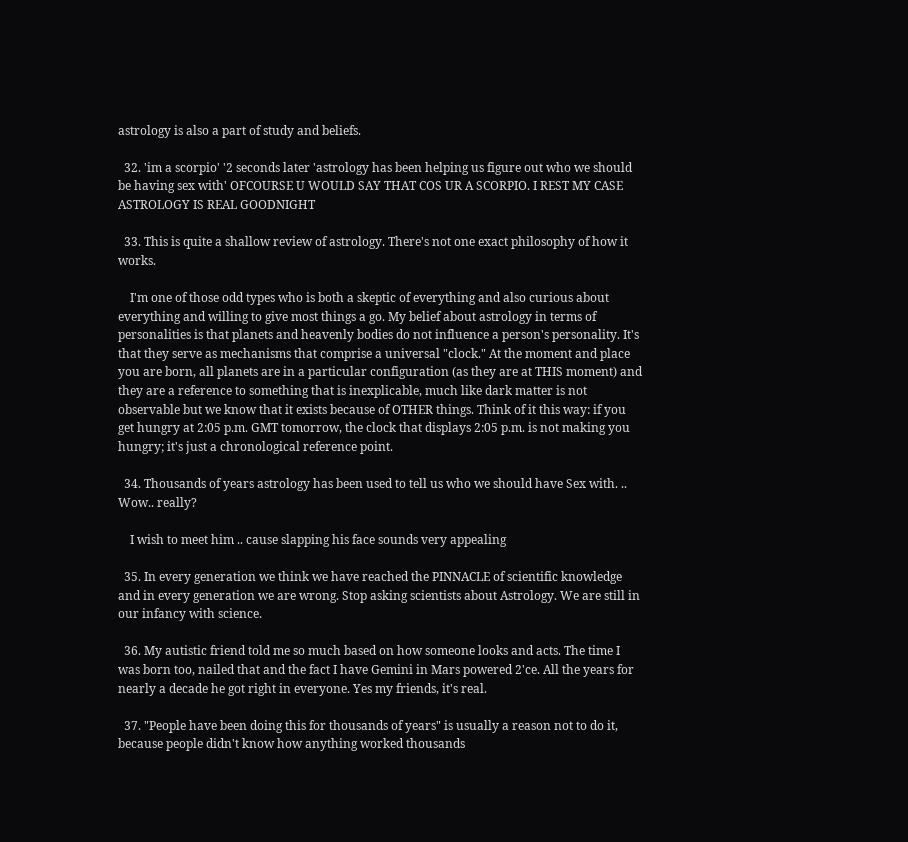astrology is also a part of study and beliefs.

  32. 'im a scorpio' '2 seconds later 'astrology has been helping us figure out who we should be having sex with' OFCOURSE U WOULD SAY THAT COS UR A SCORPIO. I REST MY CASE ASTROLOGY IS REAL GOODNIGHT

  33. This is quite a shallow review of astrology. There's not one exact philosophy of how it works.

    I'm one of those odd types who is both a skeptic of everything and also curious about everything and willing to give most things a go. My belief about astrology in terms of personalities is that planets and heavenly bodies do not influence a person's personality. It's that they serve as mechanisms that comprise a universal "clock." At the moment and place you are born, all planets are in a particular configuration (as they are at THIS moment) and they are a reference to something that is inexplicable, much like dark matter is not observable but we know that it exists because of OTHER things. Think of it this way: if you get hungry at 2:05 p.m. GMT tomorrow, the clock that displays 2:05 p.m. is not making you hungry; it's just a chronological reference point.

  34. Thousands of years astrology has been used to tell us who we should have Sex with. .. Wow.. really?

    I wish to meet him .. cause slapping his face sounds very appealing

  35. In every generation we think we have reached the PINNACLE of scientific knowledge and in every generation we are wrong. Stop asking scientists about Astrology. We are still in our infancy with science.

  36. My autistic friend told me so much based on how someone looks and acts. The time I was born too, nailed that and the fact I have Gemini in Mars powered 2'ce. All the years for nearly a decade he got right in everyone. Yes my friends, it's real.

  37. "People have been doing this for thousands of years" is usually a reason not to do it, because people didn't know how anything worked thousands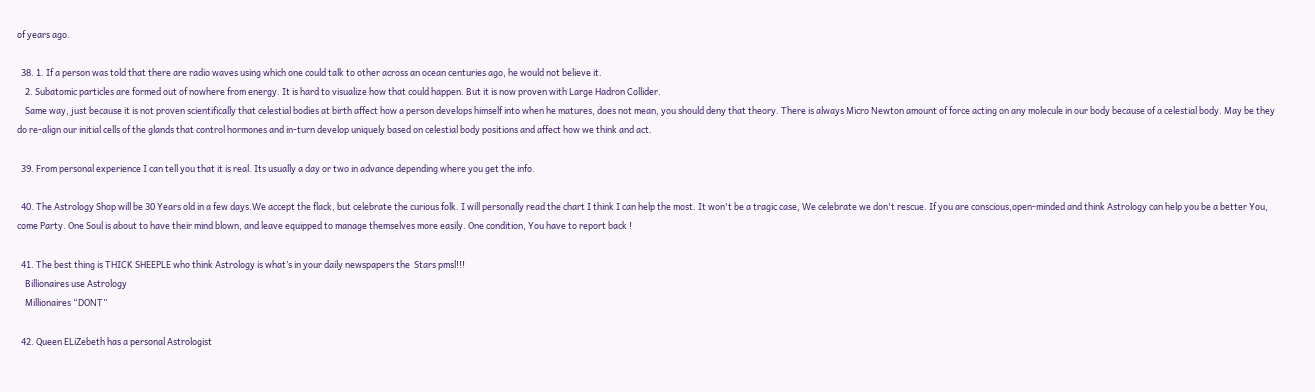of years ago.

  38. 1. If a person was told that there are radio waves using which one could talk to other across an ocean centuries ago, he would not believe it.
    2. Subatomic particles are formed out of nowhere from energy. It is hard to visualize how that could happen. But it is now proven with Large Hadron Collider.
    Same way, just because it is not proven scientifically that celestial bodies at birth affect how a person develops himself into when he matures, does not mean, you should deny that theory. There is always Micro Newton amount of force acting on any molecule in our body because of a celestial body. May be they do re-align our initial cells of the glands that control hormones and in-turn develop uniquely based on celestial body positions and affect how we think and act.

  39. From personal experience I can tell you that it is real. Its usually a day or two in advance depending where you get the info.

  40. The Astrology Shop will be 30 Years old in a few days.We accept the flack, but celebrate the curious folk. I will personally read the chart I think I can help the most. It won't be a tragic case, We celebrate we don't rescue. If you are conscious,open-minded and think Astrology can help you be a better You, come Party. One Soul is about to have their mind blown, and leave equipped to manage themselves more easily. One condition, You have to report back !

  41. The best thing is THICK SHEEPLE who think Astrology is what’s in your daily newspapers the  Stars pmsl!!!
    Billionaires use Astrology
    Millionaires “DONT”

  42. Queen ELiZebeth has a personal Astrologist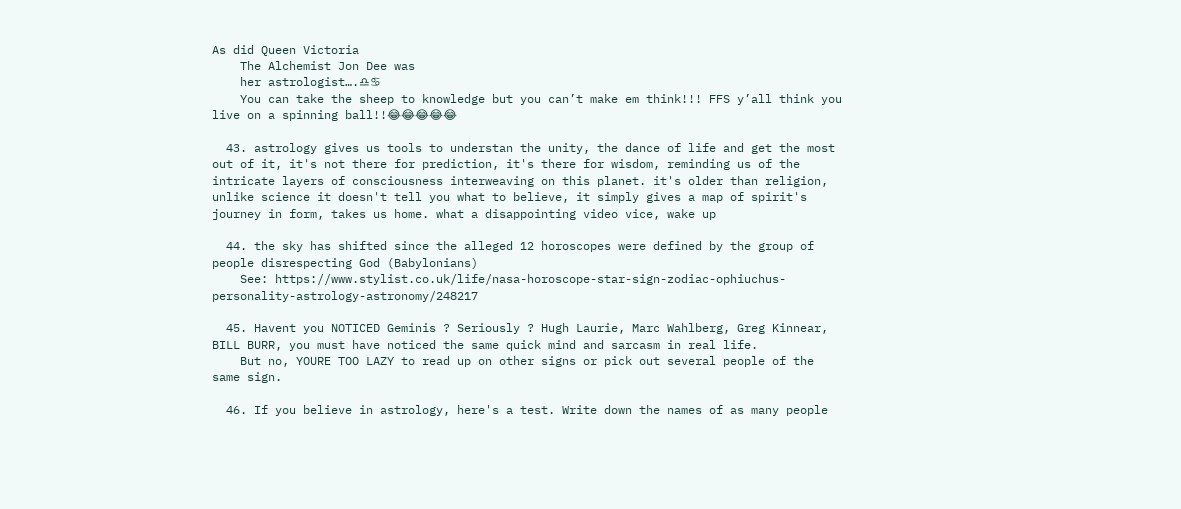As did Queen Victoria
    The Alchemist Jon Dee was
    her astrologist….♎♋
    You can take the sheep to knowledge but you can’t make em think!!! FFS y’all think you live on a spinning ball!!😂😂😂😂😂

  43. astrology gives us tools to understan the unity, the dance of life and get the most out of it, it's not there for prediction, it's there for wisdom, reminding us of the intricate layers of consciousness interweaving on this planet. it's older than religion, unlike science it doesn't tell you what to believe, it simply gives a map of spirit's journey in form, takes us home. what a disappointing video vice, wake up

  44. the sky has shifted since the alleged 12 horoscopes were defined by the group of people disrespecting God (Babylonians)
    See: https://www.stylist.co.uk/life/nasa-horoscope-star-sign-zodiac-ophiuchus-personality-astrology-astronomy/248217

  45. Havent you NOTICED Geminis ? Seriously ? Hugh Laurie, Marc Wahlberg, Greg Kinnear, BILL BURR, you must have noticed the same quick mind and sarcasm in real life.
    But no, YOURE TOO LAZY to read up on other signs or pick out several people of the same sign.

  46. If you believe in astrology, here's a test. Write down the names of as many people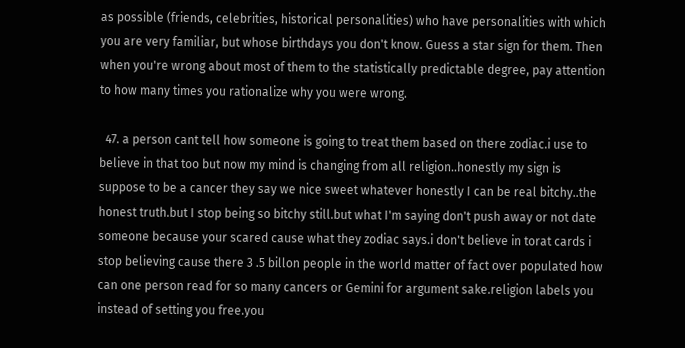as possible (friends, celebrities, historical personalities) who have personalities with which you are very familiar, but whose birthdays you don't know. Guess a star sign for them. Then when you're wrong about most of them to the statistically predictable degree, pay attention to how many times you rationalize why you were wrong.

  47. a person cant tell how someone is going to treat them based on there zodiac.i use to believe in that too but now my mind is changing from all religion..honestly my sign is suppose to be a cancer they say we nice sweet whatever honestly I can be real bitchy..the honest truth.but I stop being so bitchy still.but what I'm saying don't push away or not date someone because your scared cause what they zodiac says.i don't believe in torat cards i stop believing cause there 3 .5 billon people in the world matter of fact over populated how can one person read for so many cancers or Gemini for argument sake.religion labels you instead of setting you free.you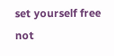set yourself free not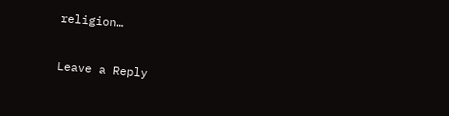religion…

Leave a Reply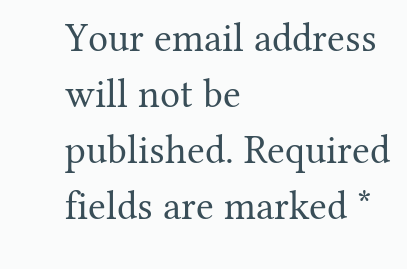Your email address will not be published. Required fields are marked *